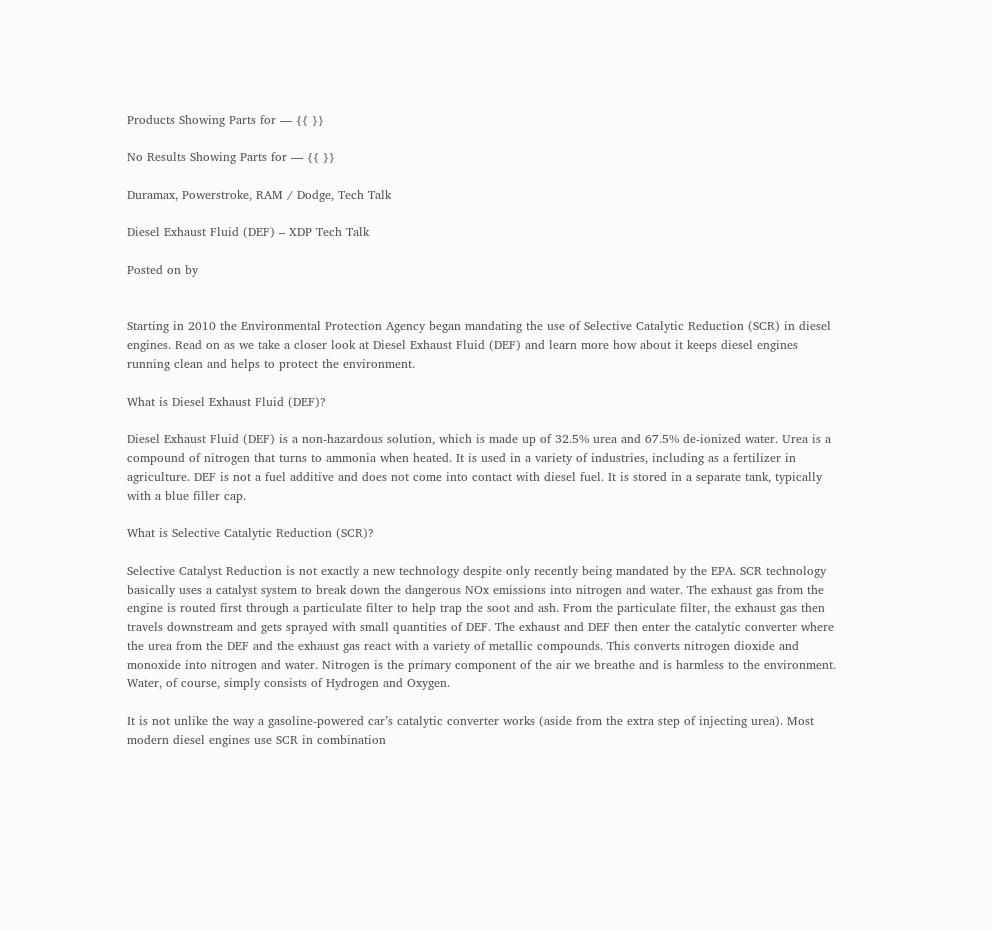Products Showing Parts for — {{ }}

No Results Showing Parts for — {{ }}

Duramax, Powerstroke, RAM / Dodge, Tech Talk

Diesel Exhaust Fluid (DEF) – XDP Tech Talk

Posted on by


Starting in 2010 the Environmental Protection Agency began mandating the use of Selective Catalytic Reduction (SCR) in diesel engines. Read on as we take a closer look at Diesel Exhaust Fluid (DEF) and learn more how about it keeps diesel engines running clean and helps to protect the environment.

What is Diesel Exhaust Fluid (DEF)?

Diesel Exhaust Fluid (DEF) is a non-hazardous solution, which is made up of 32.5% urea and 67.5% de-ionized water. Urea is a compound of nitrogen that turns to ammonia when heated. It is used in a variety of industries, including as a fertilizer in agriculture. DEF is not a fuel additive and does not come into contact with diesel fuel. It is stored in a separate tank, typically with a blue filler cap.

What is Selective Catalytic Reduction (SCR)?

Selective Catalyst Reduction is not exactly a new technology despite only recently being mandated by the EPA. SCR technology basically uses a catalyst system to break down the dangerous NOx emissions into nitrogen and water. The exhaust gas from the engine is routed first through a particulate filter to help trap the soot and ash. From the particulate filter, the exhaust gas then travels downstream and gets sprayed with small quantities of DEF. The exhaust and DEF then enter the catalytic converter where the urea from the DEF and the exhaust gas react with a variety of metallic compounds. This converts nitrogen dioxide and monoxide into nitrogen and water. Nitrogen is the primary component of the air we breathe and is harmless to the environment. Water, of course, simply consists of Hydrogen and Oxygen.

It is not unlike the way a gasoline-powered car’s catalytic converter works (aside from the extra step of injecting urea). Most modern diesel engines use SCR in combination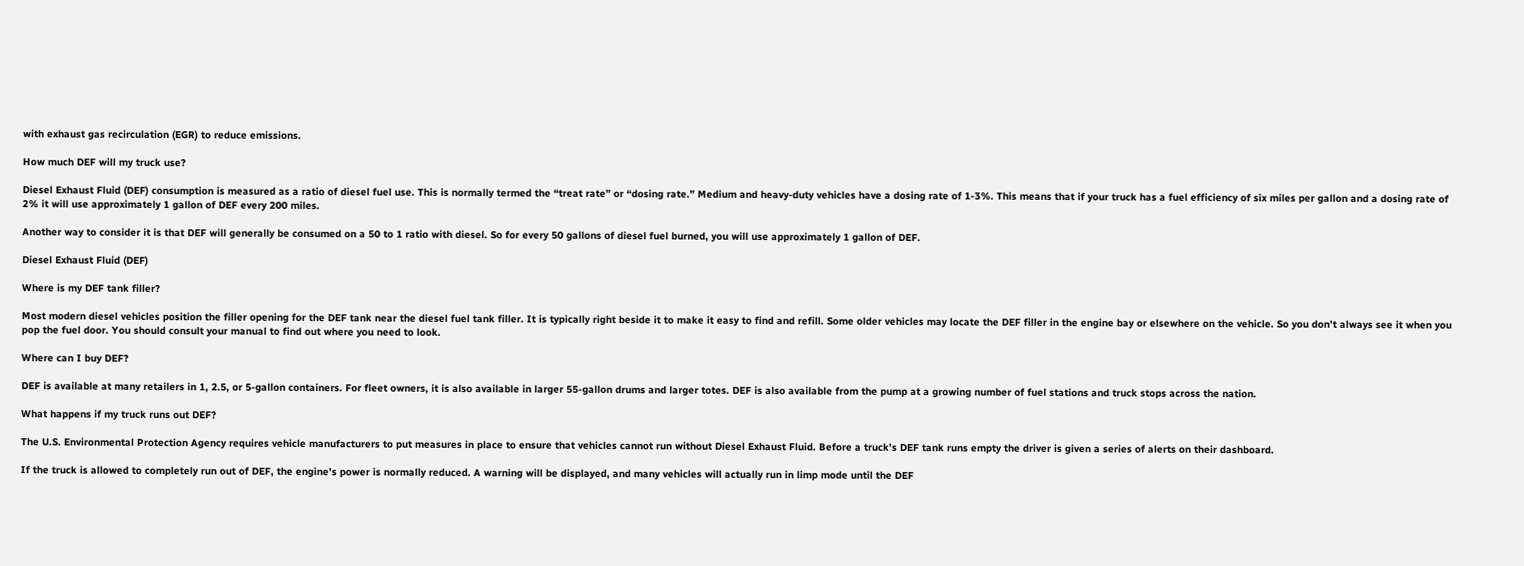with exhaust gas recirculation (EGR) to reduce emissions.

How much DEF will my truck use?

Diesel Exhaust Fluid (DEF) consumption is measured as a ratio of diesel fuel use. This is normally termed the “treat rate” or “dosing rate.” Medium and heavy-duty vehicles have a dosing rate of 1-3%. This means that if your truck has a fuel efficiency of six miles per gallon and a dosing rate of 2% it will use approximately 1 gallon of DEF every 200 miles.

Another way to consider it is that DEF will generally be consumed on a 50 to 1 ratio with diesel. So for every 50 gallons of diesel fuel burned, you will use approximately 1 gallon of DEF.

Diesel Exhaust Fluid (DEF)

Where is my DEF tank filler?

Most modern diesel vehicles position the filler opening for the DEF tank near the diesel fuel tank filler. It is typically right beside it to make it easy to find and refill. Some older vehicles may locate the DEF filler in the engine bay or elsewhere on the vehicle. So you don’t always see it when you pop the fuel door. You should consult your manual to find out where you need to look.

Where can I buy DEF?

DEF is available at many retailers in 1, 2.5, or 5-gallon containers. For fleet owners, it is also available in larger 55-gallon drums and larger totes. DEF is also available from the pump at a growing number of fuel stations and truck stops across the nation.

What happens if my truck runs out DEF?

The U.S. Environmental Protection Agency requires vehicle manufacturers to put measures in place to ensure that vehicles cannot run without Diesel Exhaust Fluid. Before a truck’s DEF tank runs empty the driver is given a series of alerts on their dashboard.

If the truck is allowed to completely run out of DEF, the engine’s power is normally reduced. A warning will be displayed, and many vehicles will actually run in limp mode until the DEF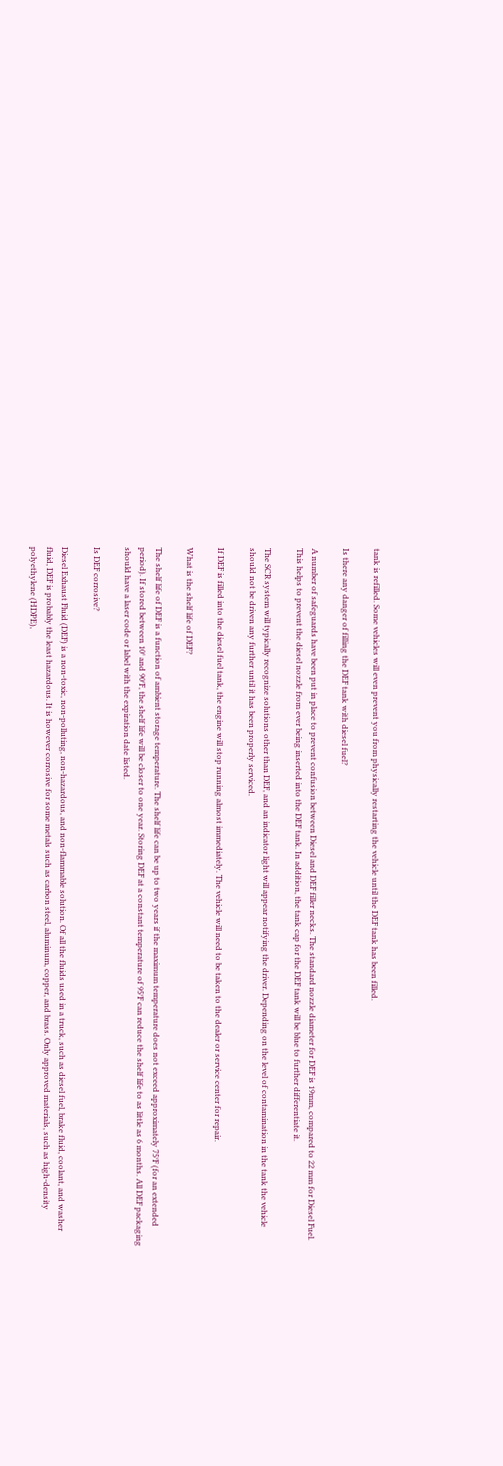tank is refilled. Some vehicles will even prevent you from physically restarting the vehicle until the DEF tank has been filled.

Is there any danger of filling the DEF tank with diesel fuel?

A number of safeguards have been put in place to prevent confusion between Diesel and DEF filler necks. The standard nozzle diameter for DEF is 19mm, compared to 22 mm for Diesel Fuel. This helps to prevent the diesel nozzle from ever being inserted into the DEF tank. In addition, the tank cap for the DEF tank will be blue to further differentiate it.

The SCR system will typically recognize solutions other than DEF, and an indicator light will appear notifying the driver. Depending on the level of contamination in the tank the vehicle should not be driven any further until it has been properly serviced.

If DEF is filled into the diesel fuel tank, the engine will stop running almost immediately. The vehicle will need to be taken to the dealer or service center for repair.

What is the shelf life of DEF?

The shelf life of DEF is a function of ambient storage temperature. The shelf life can be up to two years if the maximum temperature does not exceed approximately 75°F (for an extended period). If stored between 10° and 90°F, the shelf life will be closer to one year. Storing DEF at a constant temperature of 95°F can reduce the shelf life to as little as 6 months. All DEF packaging should have a laser code or label with the expiration date listed.

Is DEF corrosive?

Diesel Exhaust Fluid (DEF) is a non-toxic, non-polluting, non-hazardous, and non-flammable solution. Of all the fluids used in a truck, such as diesel fuel, brake fluid, coolant, and washer fluid, DEF is probably the least hazardous. It is however corrosive for some metals such as carbon steel, aluminum, copper, and brass. Only approved materials, such as high-density polyethylene (HDPE),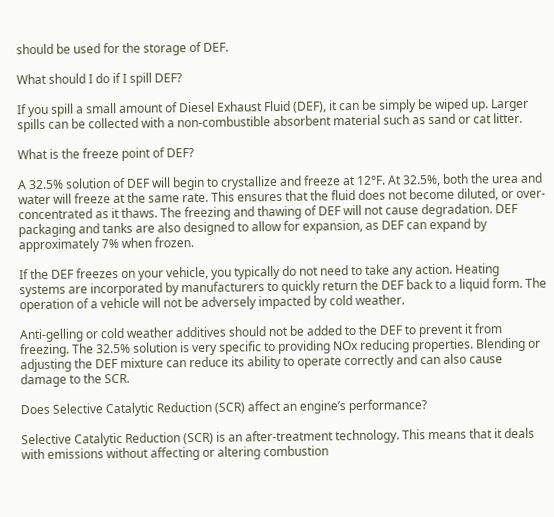should be used for the storage of DEF.

What should I do if I spill DEF?

If you spill a small amount of Diesel Exhaust Fluid (DEF), it can be simply be wiped up. Larger spills can be collected with a non-combustible absorbent material such as sand or cat litter.

What is the freeze point of DEF?

A 32.5% solution of DEF will begin to crystallize and freeze at 12°F. At 32.5%, both the urea and water will freeze at the same rate. This ensures that the fluid does not become diluted, or over-concentrated as it thaws. The freezing and thawing of DEF will not cause degradation. DEF packaging and tanks are also designed to allow for expansion, as DEF can expand by approximately 7% when frozen.

If the DEF freezes on your vehicle, you typically do not need to take any action. Heating systems are incorporated by manufacturers to quickly return the DEF back to a liquid form. The operation of a vehicle will not be adversely impacted by cold weather.

Anti-gelling or cold weather additives should not be added to the DEF to prevent it from freezing. The 32.5% solution is very specific to providing NOx reducing properties. Blending or adjusting the DEF mixture can reduce its ability to operate correctly and can also cause damage to the SCR.

Does Selective Catalytic Reduction (SCR) affect an engine’s performance?

Selective Catalytic Reduction (SCR) is an after-treatment technology. This means that it deals with emissions without affecting or altering combustion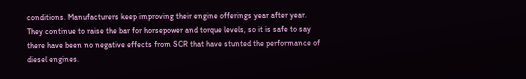conditions. Manufacturers keep improving their engine offerings year after year. They continue to raise the bar for horsepower and torque levels, so it is safe to say there have been no negative effects from SCR that have stunted the performance of diesel engines.